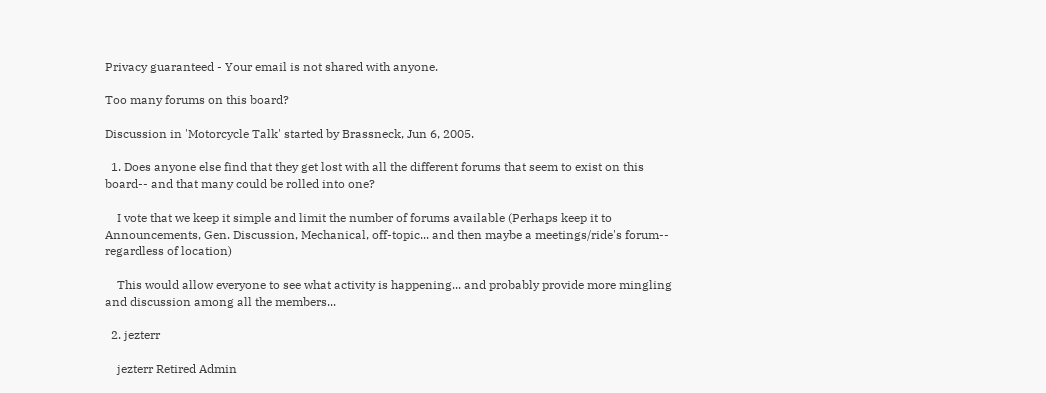Privacy guaranteed - Your email is not shared with anyone.

Too many forums on this board?

Discussion in 'Motorcycle Talk' started by Brassneck, Jun 6, 2005.

  1. Does anyone else find that they get lost with all the different forums that seem to exist on this board-- and that many could be rolled into one?

    I vote that we keep it simple and limit the number of forums available (Perhaps keep it to Announcements, Gen. Discussion, Mechanical, off-topic... and then maybe a meetings/ride's forum-- regardless of location)

    This would allow everyone to see what activity is happening... and probably provide more mingling and discussion among all the members...

  2. jezterr

    jezterr Retired Admin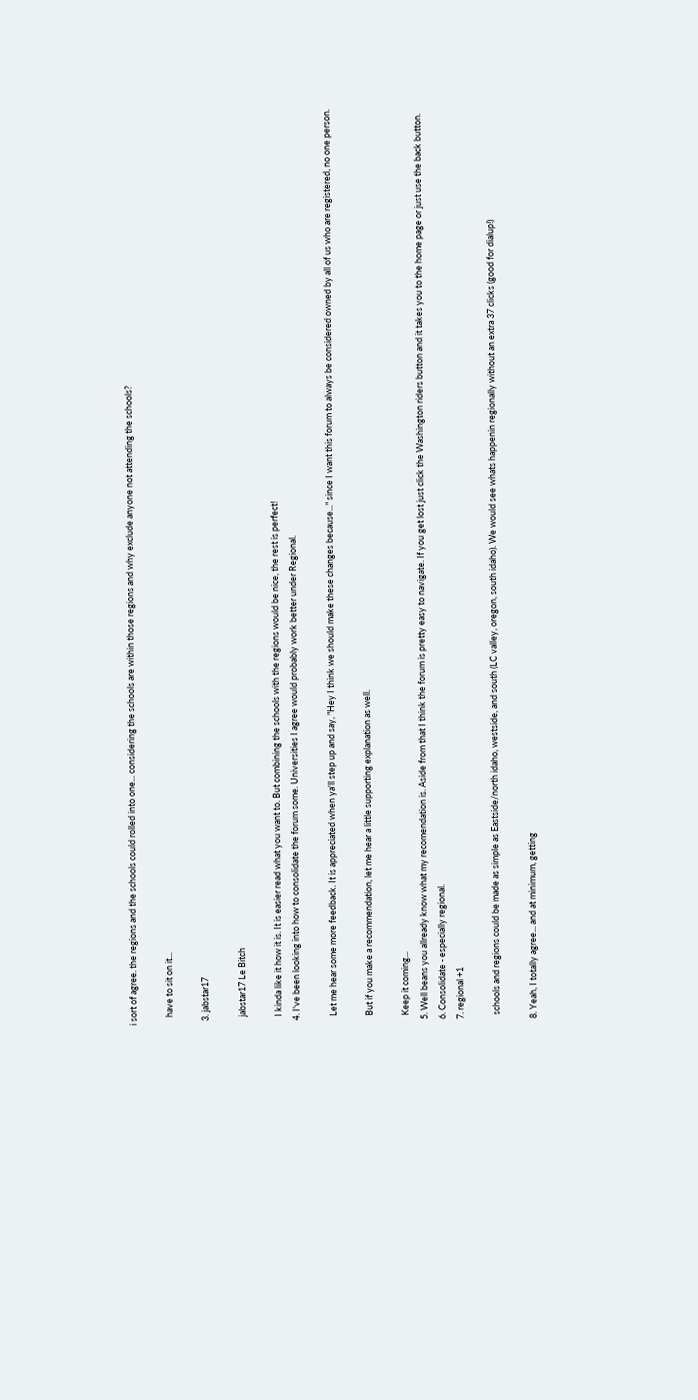i sort of agree. the regions and the schools could rolled into one... considering the schools are within those regions and why exclude anyone not attending the schools?

    have to sit on it...

  3. jabstar17

    jabstar17 Le Bitch

    I kinda like it how it is. It is easier read what you want to. But combining the schools with the regions would be nice, the rest is perfect!
  4. I've been looking into how to consolidate the forum some. Universities I agree would probably work better under Regional.

    Let me hear some more feedback. It is appreciated when ya'll step up and say, "Hey I think we should make these changes because..." since I want this forum to always be considered owned by all of us who are registered, no one person.

    But if you make a recommendation, let me hear a little supporting explanation as well.

    Keep it coming...
  5. Well beans you allready know what my recomendation is. Aside from that I think the forum is pretty easy to navigate. If you get lost just click the Washington riders button and it takes you to the home page or just use the back button.
  6. Consolidate - especially regional.
  7. regional +1

    schools and regions could be made as simple as Eastside/north idaho, westside, and south (LC valley, oregon, south idaho). We would see whats happenin regionally without an extra 37 clicks (good for dialup!)

  8. Yeah, I totally agree... and at minimum, getting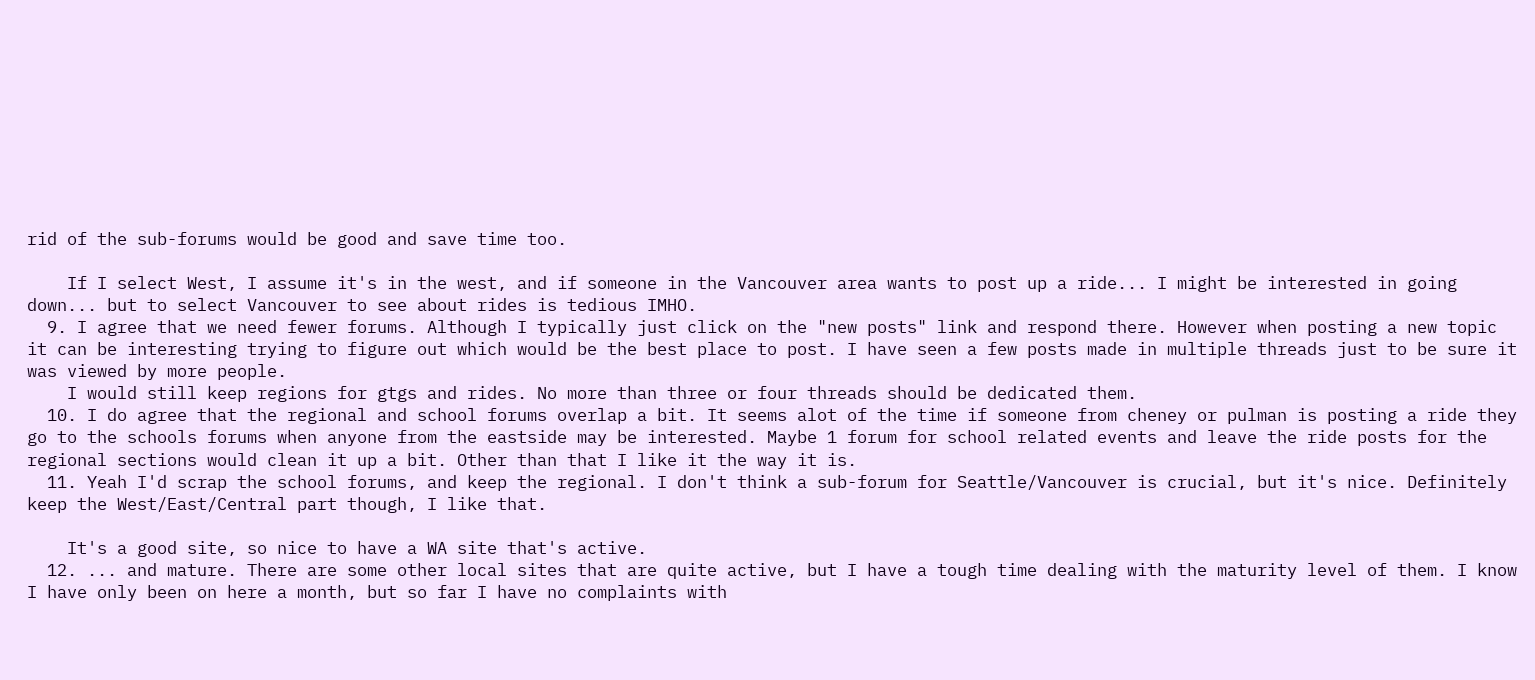rid of the sub-forums would be good and save time too.

    If I select West, I assume it's in the west, and if someone in the Vancouver area wants to post up a ride... I might be interested in going down... but to select Vancouver to see about rides is tedious IMHO.
  9. I agree that we need fewer forums. Although I typically just click on the "new posts" link and respond there. However when posting a new topic it can be interesting trying to figure out which would be the best place to post. I have seen a few posts made in multiple threads just to be sure it was viewed by more people.
    I would still keep regions for gtgs and rides. No more than three or four threads should be dedicated them.
  10. I do agree that the regional and school forums overlap a bit. It seems alot of the time if someone from cheney or pulman is posting a ride they go to the schools forums when anyone from the eastside may be interested. Maybe 1 forum for school related events and leave the ride posts for the regional sections would clean it up a bit. Other than that I like it the way it is.
  11. Yeah I'd scrap the school forums, and keep the regional. I don't think a sub-forum for Seattle/Vancouver is crucial, but it's nice. Definitely keep the West/East/Central part though, I like that.

    It's a good site, so nice to have a WA site that's active.
  12. ... and mature. There are some other local sites that are quite active, but I have a tough time dealing with the maturity level of them. I know I have only been on here a month, but so far I have no complaints with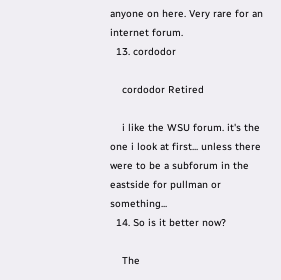anyone on here. Very rare for an internet forum.
  13. cordodor

    cordodor Retired

    i like the WSU forum. it's the one i look at first... unless there were to be a subforum in the eastside for pullman or something...
  14. So is it better now?

    The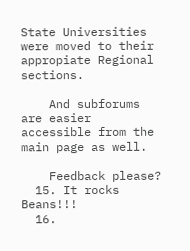State Universities were moved to their appropiate Regional sections.

    And subforums are easier accessible from the main page as well.

    Feedback please?
  15. It rocks Beans!!!
  16.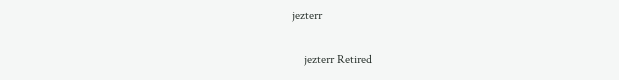jezterr

    jezterr Retired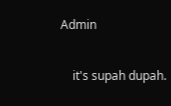Admin

    it's supah dupah.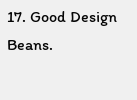17. Good Design Beans.